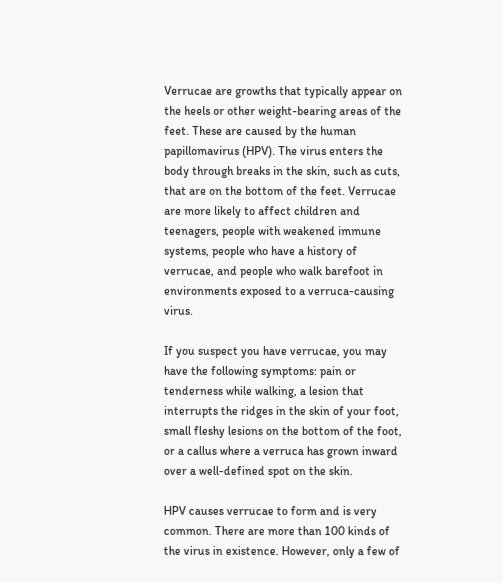Verrucae are growths that typically appear on the heels or other weight-bearing areas of the feet. These are caused by the human papillomavirus (HPV). The virus enters the body through breaks in the skin, such as cuts, that are on the bottom of the feet. Verrucae are more likely to affect children and teenagers, people with weakened immune systems, people who have a history of verrucae, and people who walk barefoot in environments exposed to a verruca-causing virus.

If you suspect you have verrucae, you may have the following symptoms: pain or tenderness while walking, a lesion that interrupts the ridges in the skin of your foot, small fleshy lesions on the bottom of the foot, or a callus where a verruca has grown inward over a well-defined spot on the skin.

HPV causes verrucae to form and is very common. There are more than 100 kinds of the virus in existence. However, only a few of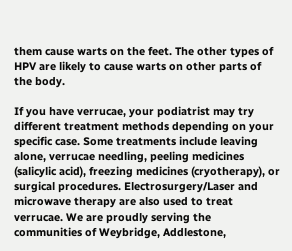them cause warts on the feet. The other types of HPV are likely to cause warts on other parts of the body.

If you have verrucae, your podiatrist may try different treatment methods depending on your specific case. Some treatments include leaving alone, verrucae needling, peeling medicines (salicylic acid), freezing medicines (cryotherapy), or surgical procedures. Electrosurgery/Laser and microwave therapy are also used to treat verrucae. We are proudly serving the communities of Weybridge, Addlestone,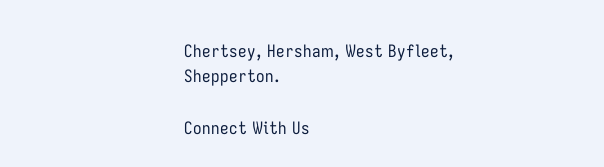Chertsey, Hersham, West Byfleet, Shepperton.

Connect With Us